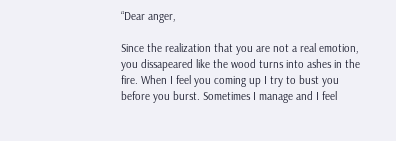“Dear anger,

Since the realization that you are not a real emotion, you dissapeared like the wood turns into ashes in the fire. When I feel you coming up I try to bust you before you burst. Sometimes I manage and I feel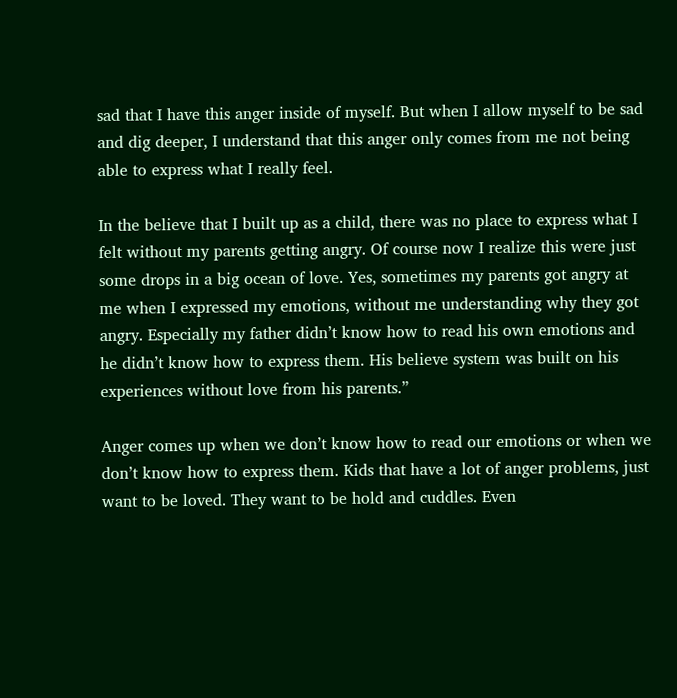sad that I have this anger inside of myself. But when I allow myself to be sad and dig deeper, I understand that this anger only comes from me not being able to express what I really feel.

In the believe that I built up as a child, there was no place to express what I felt without my parents getting angry. Of course now I realize this were just some drops in a big ocean of love. Yes, sometimes my parents got angry at me when I expressed my emotions, without me understanding why they got angry. Especially my father didn’t know how to read his own emotions and he didn’t know how to express them. His believe system was built on his experiences without love from his parents.”

Anger comes up when we don’t know how to read our emotions or when we don’t know how to express them. Kids that have a lot of anger problems, just want to be loved. They want to be hold and cuddles. Even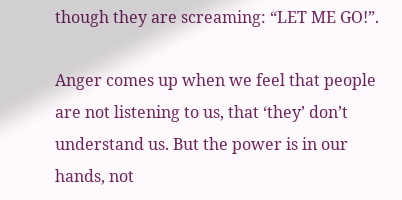though they are screaming: “LET ME GO!”.

Anger comes up when we feel that people are not listening to us, that ‘they’ don’t understand us. But the power is in our hands, not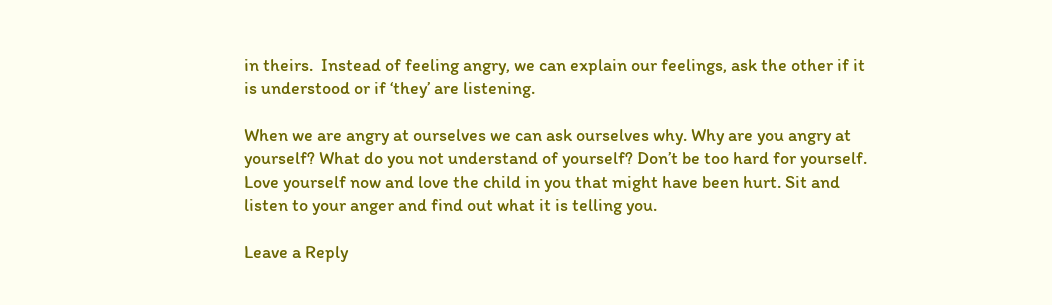in theirs.  Instead of feeling angry, we can explain our feelings, ask the other if it is understood or if ‘they’ are listening.

When we are angry at ourselves we can ask ourselves why. Why are you angry at yourself? What do you not understand of yourself? Don’t be too hard for yourself. Love yourself now and love the child in you that might have been hurt. Sit and listen to your anger and find out what it is telling you.

Leave a Reply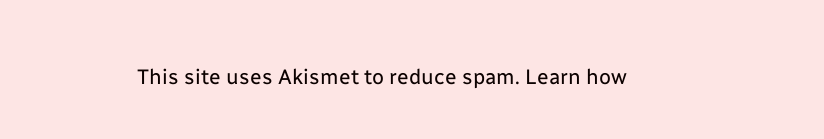This site uses Akismet to reduce spam. Learn how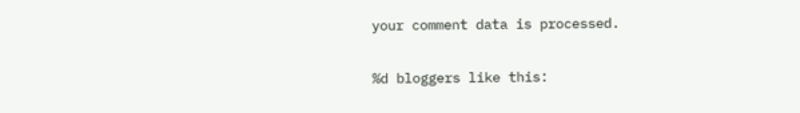your comment data is processed.

%d bloggers like this: